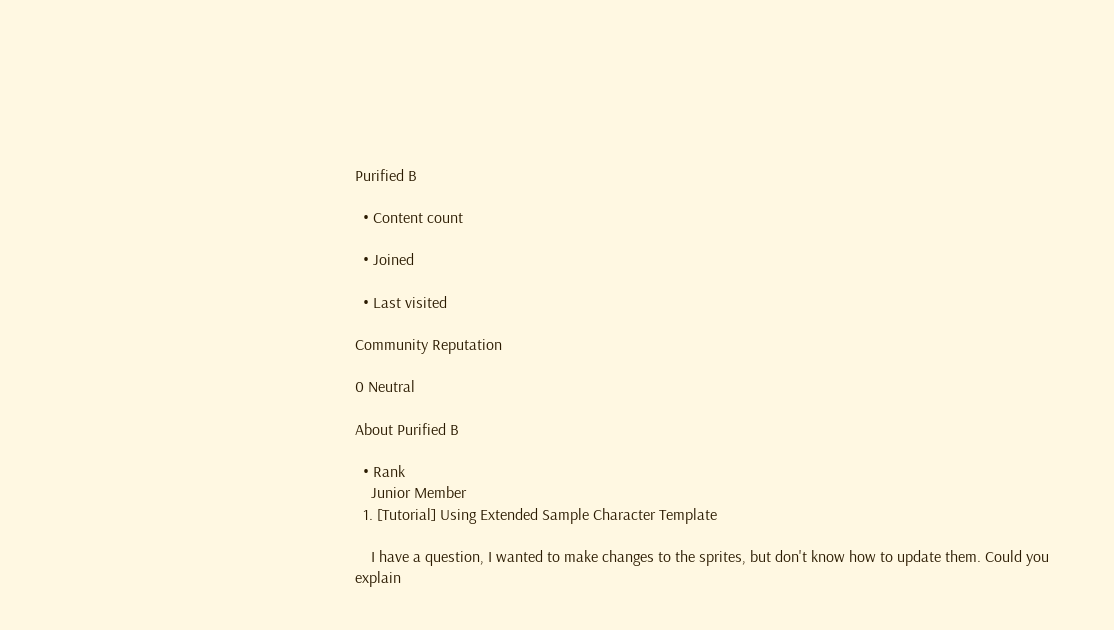Purified B

  • Content count

  • Joined

  • Last visited

Community Reputation

0 Neutral

About Purified B

  • Rank
    Junior Member
  1. [Tutorial] Using Extended Sample Character Template

    I have a question, I wanted to make changes to the sprites, but don't know how to update them. Could you explain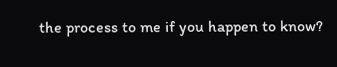the process to me if you happen to know?